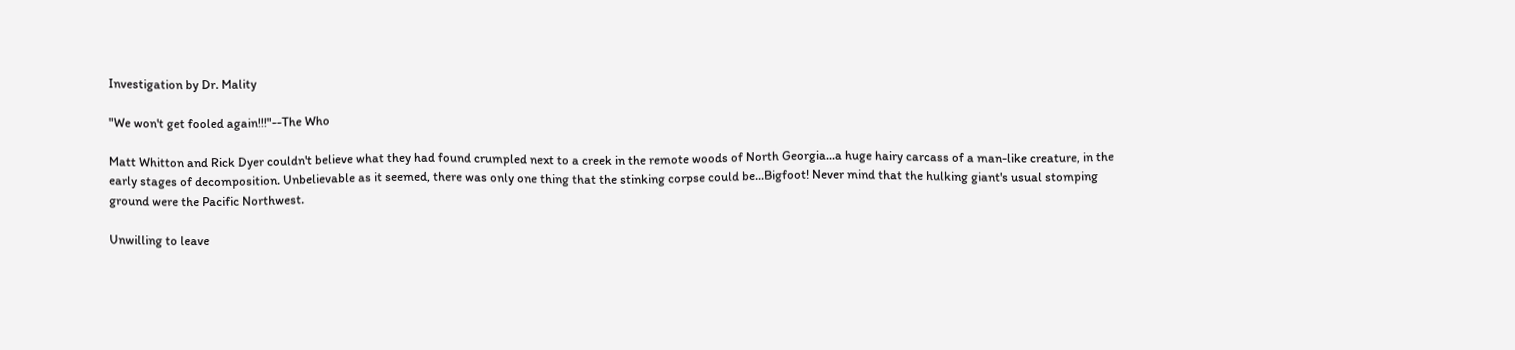Investigation by Dr. Mality

"We won't get fooled again!!!"--The Who

Matt Whitton and Rick Dyer couldn't believe what they had found crumpled next to a creek in the remote woods of North Georgia...a huge hairy carcass of a man-like creature, in the early stages of decomposition. Unbelievable as it seemed, there was only one thing that the stinking corpse could be...Bigfoot! Never mind that the hulking giant's usual stomping ground were the Pacific Northwest.

Unwilling to leave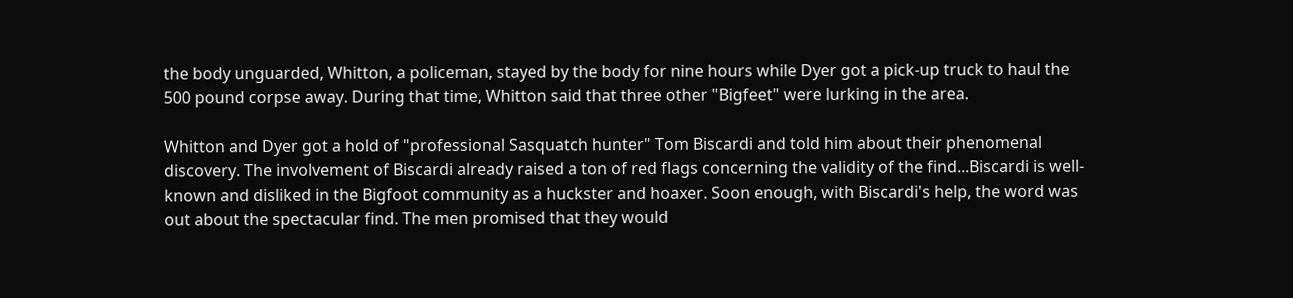the body unguarded, Whitton, a policeman, stayed by the body for nine hours while Dyer got a pick-up truck to haul the 500 pound corpse away. During that time, Whitton said that three other "Bigfeet" were lurking in the area.

Whitton and Dyer got a hold of "professional Sasquatch hunter" Tom Biscardi and told him about their phenomenal discovery. The involvement of Biscardi already raised a ton of red flags concerning the validity of the find...Biscardi is well-known and disliked in the Bigfoot community as a huckster and hoaxer. Soon enough, with Biscardi's help, the word was out about the spectacular find. The men promised that they would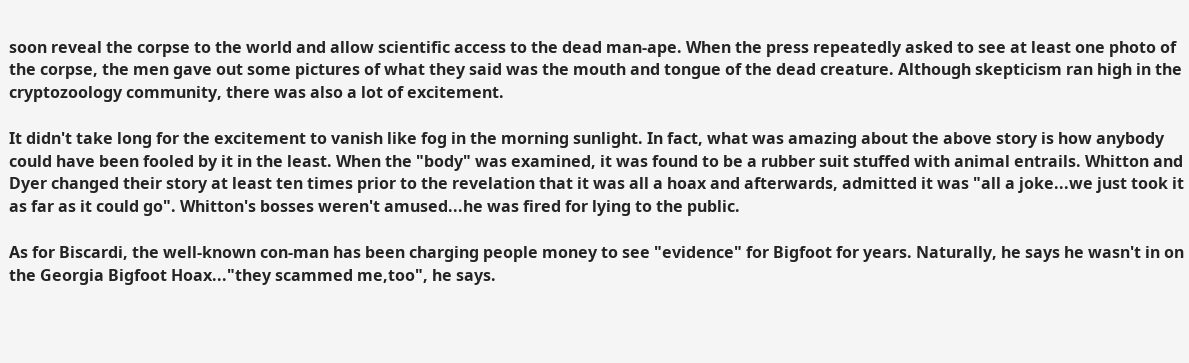soon reveal the corpse to the world and allow scientific access to the dead man-ape. When the press repeatedly asked to see at least one photo of the corpse, the men gave out some pictures of what they said was the mouth and tongue of the dead creature. Although skepticism ran high in the cryptozoology community, there was also a lot of excitement.

It didn't take long for the excitement to vanish like fog in the morning sunlight. In fact, what was amazing about the above story is how anybody could have been fooled by it in the least. When the "body" was examined, it was found to be a rubber suit stuffed with animal entrails. Whitton and Dyer changed their story at least ten times prior to the revelation that it was all a hoax and afterwards, admitted it was "all a joke...we just took it as far as it could go". Whitton's bosses weren't amused...he was fired for lying to the public.

As for Biscardi, the well-known con-man has been charging people money to see "evidence" for Bigfoot for years. Naturally, he says he wasn't in on the Georgia Bigfoot Hoax..."they scammed me,too", he says.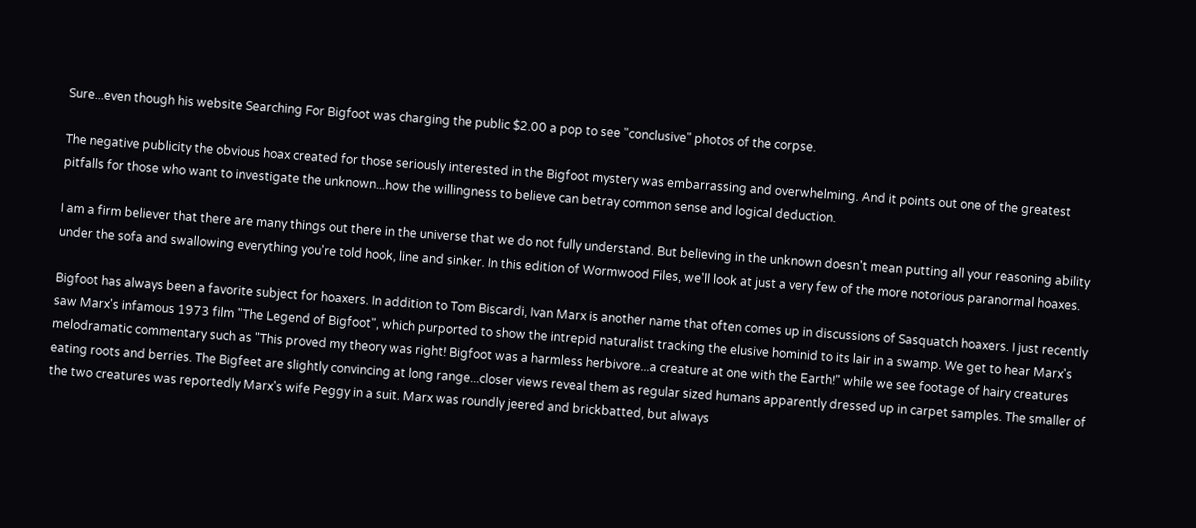Sure...even though his website Searching For Bigfoot was charging the public $2.00 a pop to see "conclusive" photos of the corpse.

The negative publicity the obvious hoax created for those seriously interested in the Bigfoot mystery was embarrassing and overwhelming. And it points out one of the greatest pitfalls for those who want to investigate the unknown...how the willingness to believe can betray common sense and logical deduction.

I am a firm believer that there are many things out there in the universe that we do not fully understand. But believing in the unknown doesn't mean putting all your reasoning ability under the sofa and swallowing everything you're told hook, line and sinker. In this edition of Wormwood Files, we'll look at just a very few of the more notorious paranormal hoaxes.

Bigfoot has always been a favorite subject for hoaxers. In addition to Tom Biscardi, Ivan Marx is another name that often comes up in discussions of Sasquatch hoaxers. I just recently saw Marx's infamous 1973 film "The Legend of Bigfoot", which purported to show the intrepid naturalist tracking the elusive hominid to its lair in a swamp. We get to hear Marx's melodramatic commentary such as "This proved my theory was right! Bigfoot was a harmless herbivore...a creature at one with the Earth!" while we see footage of hairy creatures eating roots and berries. The Bigfeet are slightly convincing at long range...closer views reveal them as regular sized humans apparently dressed up in carpet samples. The smaller of the two creatures was reportedly Marx's wife Peggy in a suit. Marx was roundly jeered and brickbatted, but always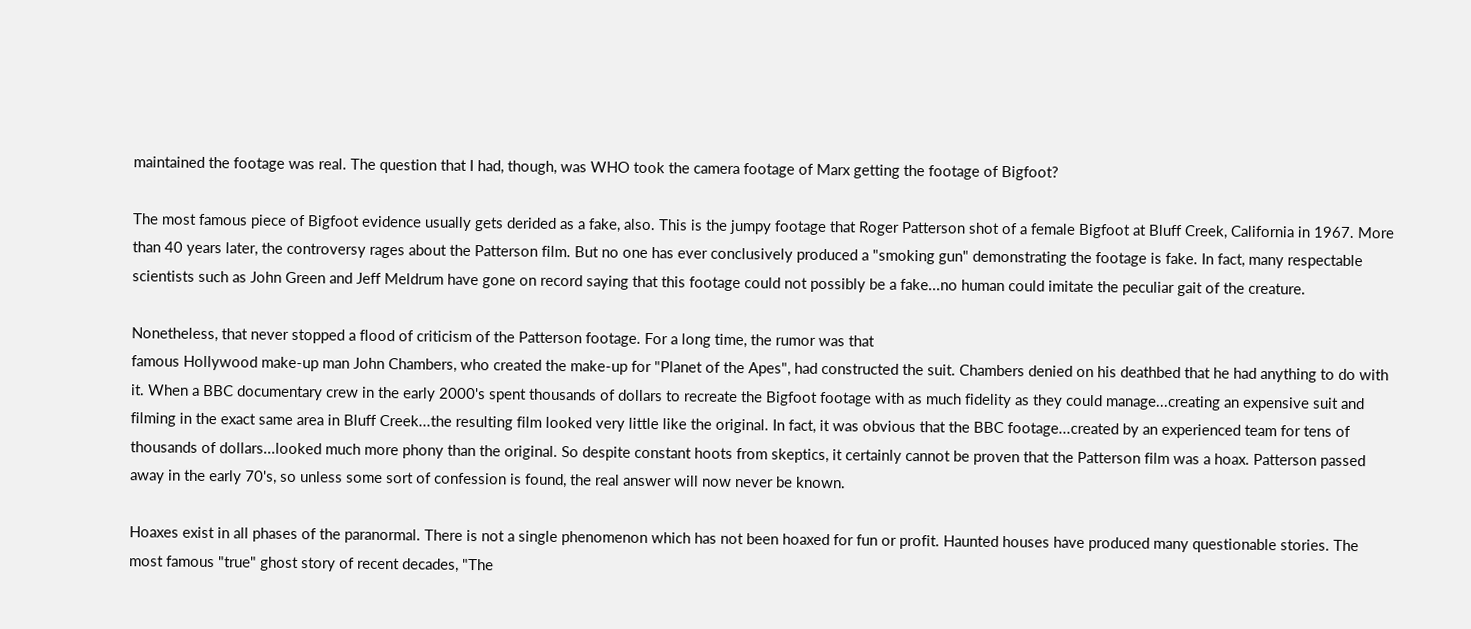maintained the footage was real. The question that I had, though, was WHO took the camera footage of Marx getting the footage of Bigfoot?

The most famous piece of Bigfoot evidence usually gets derided as a fake, also. This is the jumpy footage that Roger Patterson shot of a female Bigfoot at Bluff Creek, California in 1967. More than 40 years later, the controversy rages about the Patterson film. But no one has ever conclusively produced a "smoking gun" demonstrating the footage is fake. In fact, many respectable scientists such as John Green and Jeff Meldrum have gone on record saying that this footage could not possibly be a fake...no human could imitate the peculiar gait of the creature.

Nonetheless, that never stopped a flood of criticism of the Patterson footage. For a long time, the rumor was that
famous Hollywood make-up man John Chambers, who created the make-up for "Planet of the Apes", had constructed the suit. Chambers denied on his deathbed that he had anything to do with it. When a BBC documentary crew in the early 2000's spent thousands of dollars to recreate the Bigfoot footage with as much fidelity as they could manage...creating an expensive suit and filming in the exact same area in Bluff Creek...the resulting film looked very little like the original. In fact, it was obvious that the BBC footage...created by an experienced team for tens of thousands of dollars...looked much more phony than the original. So despite constant hoots from skeptics, it certainly cannot be proven that the Patterson film was a hoax. Patterson passed away in the early 70's, so unless some sort of confession is found, the real answer will now never be known.

Hoaxes exist in all phases of the paranormal. There is not a single phenomenon which has not been hoaxed for fun or profit. Haunted houses have produced many questionable stories. The most famous "true" ghost story of recent decades, "The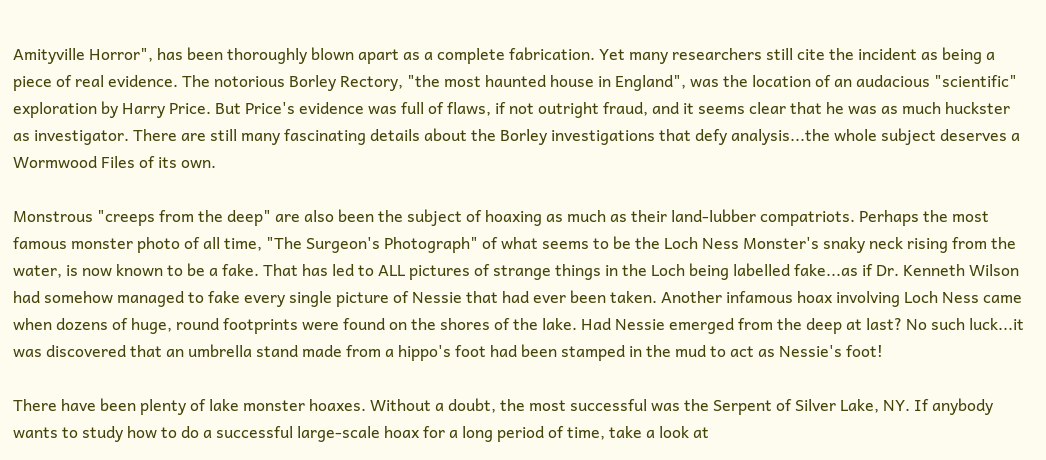Amityville Horror", has been thoroughly blown apart as a complete fabrication. Yet many researchers still cite the incident as being a piece of real evidence. The notorious Borley Rectory, "the most haunted house in England", was the location of an audacious "scientific" exploration by Harry Price. But Price's evidence was full of flaws, if not outright fraud, and it seems clear that he was as much huckster as investigator. There are still many fascinating details about the Borley investigations that defy analysis...the whole subject deserves a Wormwood Files of its own.

Monstrous "creeps from the deep" are also been the subject of hoaxing as much as their land-lubber compatriots. Perhaps the most famous monster photo of all time, "The Surgeon's Photograph" of what seems to be the Loch Ness Monster's snaky neck rising from the water, is now known to be a fake. That has led to ALL pictures of strange things in the Loch being labelled fake...as if Dr. Kenneth Wilson had somehow managed to fake every single picture of Nessie that had ever been taken. Another infamous hoax involving Loch Ness came when dozens of huge, round footprints were found on the shores of the lake. Had Nessie emerged from the deep at last? No such luck...it was discovered that an umbrella stand made from a hippo's foot had been stamped in the mud to act as Nessie's foot!

There have been plenty of lake monster hoaxes. Without a doubt, the most successful was the Serpent of Silver Lake, NY. If anybody wants to study how to do a successful large-scale hoax for a long period of time, take a look at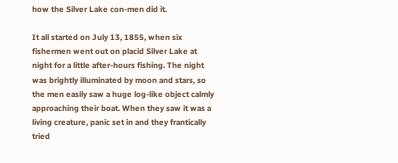how the Silver Lake con-men did it.

It all started on July 13, 1855, when six fishermen went out on placid Silver Lake at night for a little after-hours fishing. The night was brightly illuminated by moon and stars, so the men easily saw a huge log-like object calmly approaching their boat. When they saw it was a living creature, panic set in and they frantically tried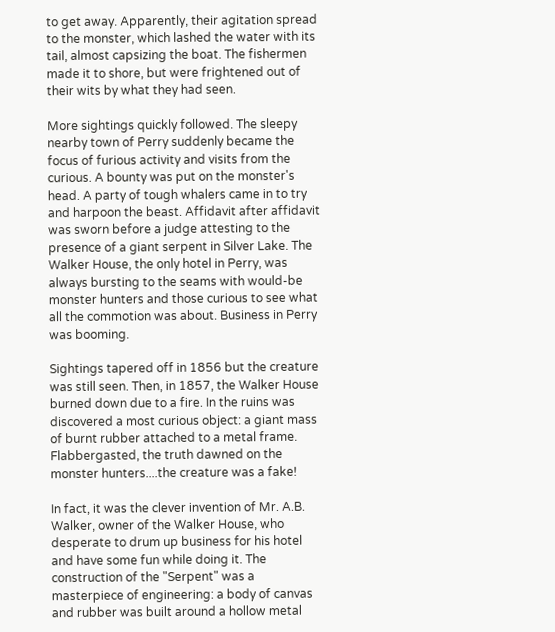to get away. Apparently, their agitation spread to the monster, which lashed the water with its tail, almost capsizing the boat. The fishermen made it to shore, but were frightened out of their wits by what they had seen.

More sightings quickly followed. The sleepy nearby town of Perry suddenly became the focus of furious activity and visits from the curious. A bounty was put on the monster's head. A party of tough whalers came in to try and harpoon the beast. Affidavit after affidavit was sworn before a judge attesting to the presence of a giant serpent in Silver Lake. The Walker House, the only hotel in Perry, was always bursting to the seams with would-be monster hunters and those curious to see what all the commotion was about. Business in Perry was booming.

Sightings tapered off in 1856 but the creature was still seen. Then, in 1857, the Walker House burned down due to a fire. In the ruins was discovered a most curious object: a giant mass of burnt rubber attached to a metal frame. Flabbergasted, the truth dawned on the monster hunters....the creature was a fake!

In fact, it was the clever invention of Mr. A.B. Walker, owner of the Walker House, who desperate to drum up business for his hotel and have some fun while doing it. The construction of the "Serpent" was a masterpiece of engineering: a body of canvas and rubber was built around a hollow metal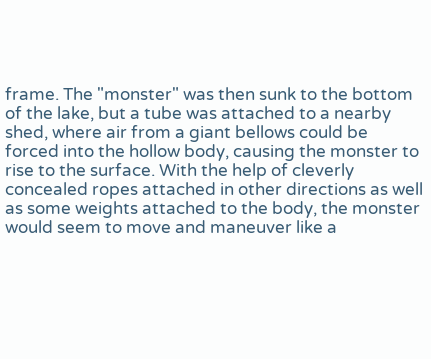frame. The "monster" was then sunk to the bottom of the lake, but a tube was attached to a nearby shed, where air from a giant bellows could be forced into the hollow body, causing the monster to rise to the surface. With the help of cleverly concealed ropes attached in other directions as well as some weights attached to the body, the monster would seem to move and maneuver like a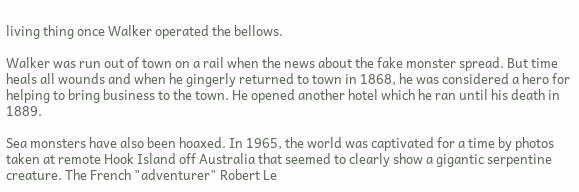living thing once Walker operated the bellows.

Walker was run out of town on a rail when the news about the fake monster spread. But time heals all wounds and when he gingerly returned to town in 1868, he was considered a hero for helping to bring business to the town. He opened another hotel which he ran until his death in 1889.

Sea monsters have also been hoaxed. In 1965, the world was captivated for a time by photos taken at remote Hook Island off Australia that seemed to clearly show a gigantic serpentine creature. The French "adventurer" Robert Le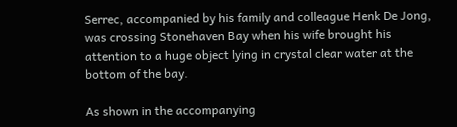Serrec, accompanied by his family and colleague Henk De Jong, was crossing Stonehaven Bay when his wife brought his attention to a huge object lying in crystal clear water at the bottom of the bay.

As shown in the accompanying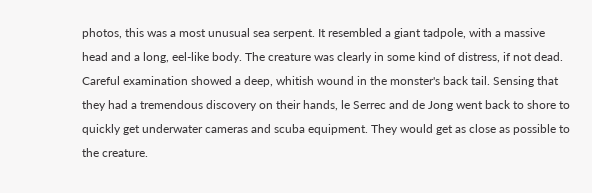photos, this was a most unusual sea serpent. It resembled a giant tadpole, with a massive head and a long, eel-like body. The creature was clearly in some kind of distress, if not dead. Careful examination showed a deep, whitish wound in the monster's back tail. Sensing that they had a tremendous discovery on their hands, le Serrec and de Jong went back to shore to quickly get underwater cameras and scuba equipment. They would get as close as possible to the creature.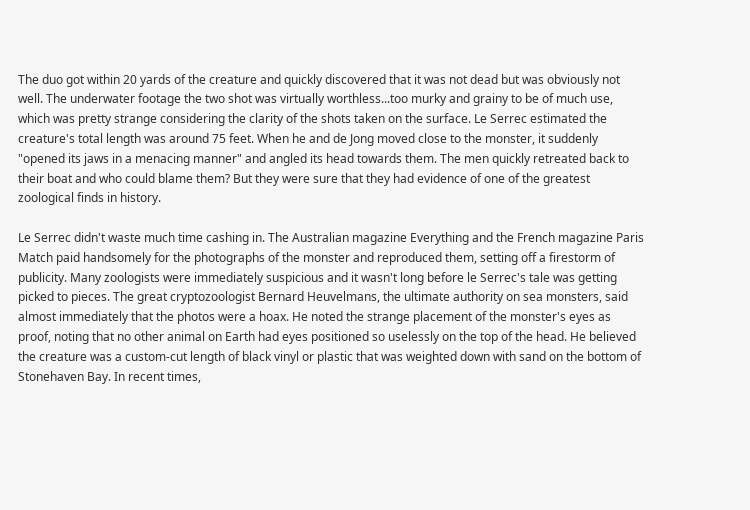The duo got within 20 yards of the creature and quickly discovered that it was not dead but was obviously not well. The underwater footage the two shot was virtually worthless...too murky and grainy to be of much use, which was pretty strange considering the clarity of the shots taken on the surface. Le Serrec estimated the creature's total length was around 75 feet. When he and de Jong moved close to the monster, it suddenly "opened its jaws in a menacing manner" and angled its head towards them. The men quickly retreated back to their boat and who could blame them? But they were sure that they had evidence of one of the greatest zoological finds in history.

Le Serrec didn't waste much time cashing in. The Australian magazine Everything and the French magazine Paris
Match paid handsomely for the photographs of the monster and reproduced them, setting off a firestorm of publicity. Many zoologists were immediately suspicious and it wasn't long before le Serrec's tale was getting picked to pieces. The great cryptozoologist Bernard Heuvelmans, the ultimate authority on sea monsters, said almost immediately that the photos were a hoax. He noted the strange placement of the monster's eyes as proof, noting that no other animal on Earth had eyes positioned so uselessly on the top of the head. He believed the creature was a custom-cut length of black vinyl or plastic that was weighted down with sand on the bottom of Stonehaven Bay. In recent times,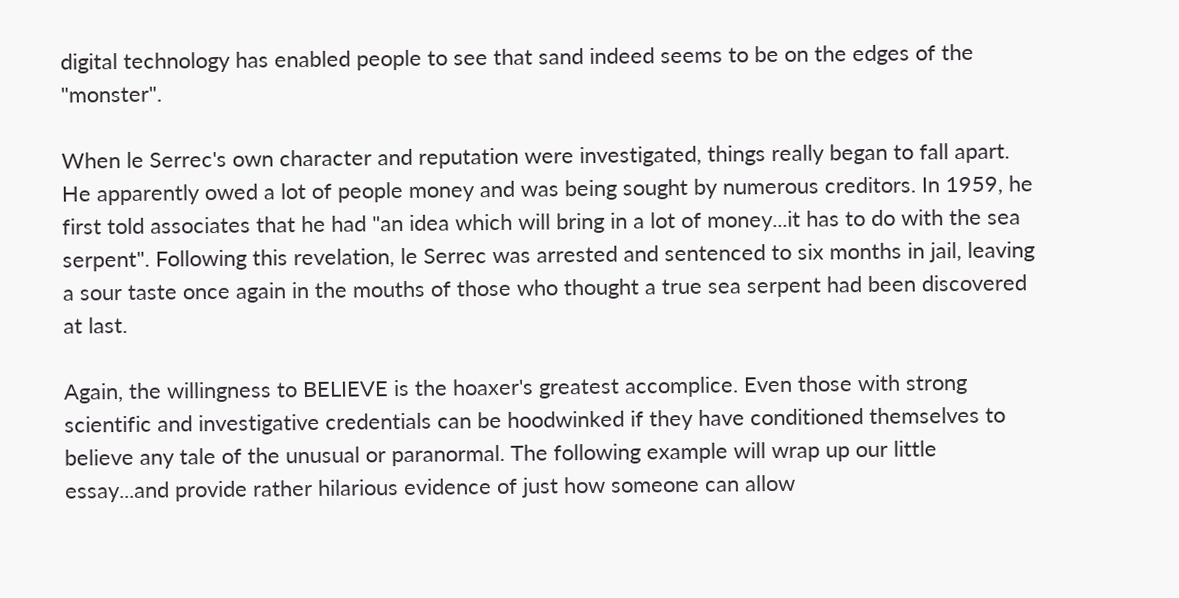digital technology has enabled people to see that sand indeed seems to be on the edges of the "monster".

When le Serrec's own character and reputation were investigated, things really began to fall apart. He apparently owed a lot of people money and was being sought by numerous creditors. In 1959, he first told associates that he had "an idea which will bring in a lot of money...it has to do with the sea serpent". Following this revelation, le Serrec was arrested and sentenced to six months in jail, leaving a sour taste once again in the mouths of those who thought a true sea serpent had been discovered at last.

Again, the willingness to BELIEVE is the hoaxer's greatest accomplice. Even those with strong scientific and investigative credentials can be hoodwinked if they have conditioned themselves to believe any tale of the unusual or paranormal. The following example will wrap up our little essay...and provide rather hilarious evidence of just how someone can allow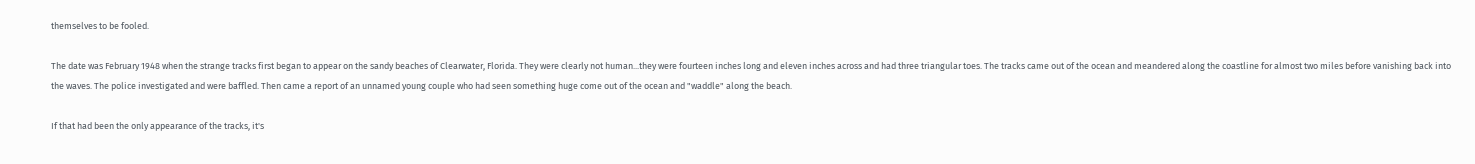themselves to be fooled.

The date was February 1948 when the strange tracks first began to appear on the sandy beaches of Clearwater, Florida. They were clearly not human...they were fourteen inches long and eleven inches across and had three triangular toes. The tracks came out of the ocean and meandered along the coastline for almost two miles before vanishing back into the waves. The police investigated and were baffled. Then came a report of an unnamed young couple who had seen something huge come out of the ocean and "waddle" along the beach.

If that had been the only appearance of the tracks, it's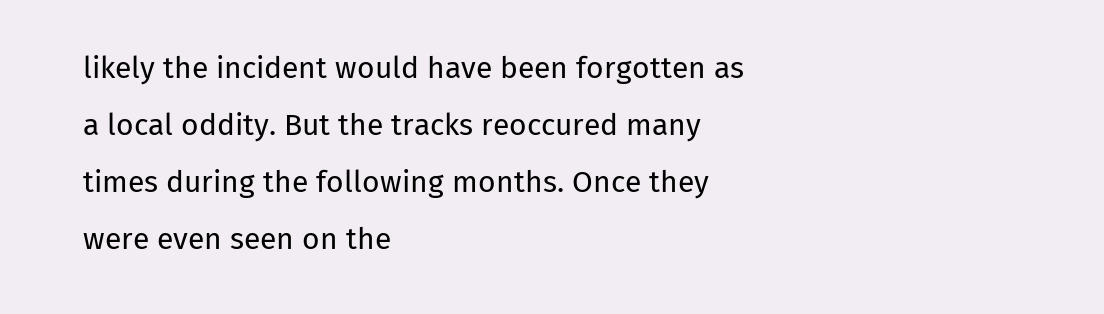likely the incident would have been forgotten as a local oddity. But the tracks reoccured many times during the following months. Once they were even seen on the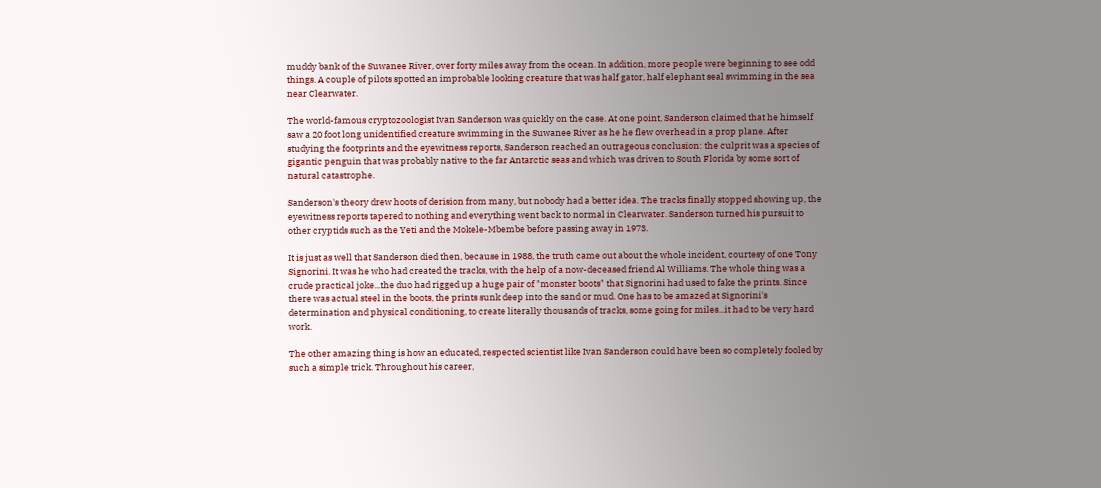muddy bank of the Suwanee River, over forty miles away from the ocean. In addition, more people were beginning to see odd things. A couple of pilots spotted an improbable looking creature that was half gator, half elephant seal swimming in the sea near Clearwater.

The world-famous cryptozoologist Ivan Sanderson was quickly on the case. At one point, Sanderson claimed that he himself saw a 20 foot long unidentified creature swimming in the Suwanee River as he he flew overhead in a prop plane. After studying the footprints and the eyewitness reports, Sanderson reached an outrageous conclusion: the culprit was a species of gigantic penguin that was probably native to the far Antarctic seas and which was driven to South Florida by some sort of natural catastrophe.

Sanderson's theory drew hoots of derision from many, but nobody had a better idea. The tracks finally stopped showing up, the eyewitness reports tapered to nothing and everything went back to normal in Clearwater. Sanderson turned his pursuit to other cryptids such as the Yeti and the Mokele-Mbembe before passing away in 1973.

It is just as well that Sanderson died then, because in 1988, the truth came out about the whole incident, courtesy of one Tony Signorini. It was he who had created the tracks, with the help of a now-deceased friend Al Williams. The whole thing was a crude practical joke...the duo had rigged up a huge pair of "monster boots" that Signorini had used to fake the prints. Since there was actual steel in the boots, the prints sunk deep into the sand or mud. One has to be amazed at Signorini's determination and physical conditioning, to create literally thousands of tracks, some going for miles...it had to be very hard work.

The other amazing thing is how an educated, respected scientist like Ivan Sanderson could have been so completely fooled by such a simple trick. Throughout his career,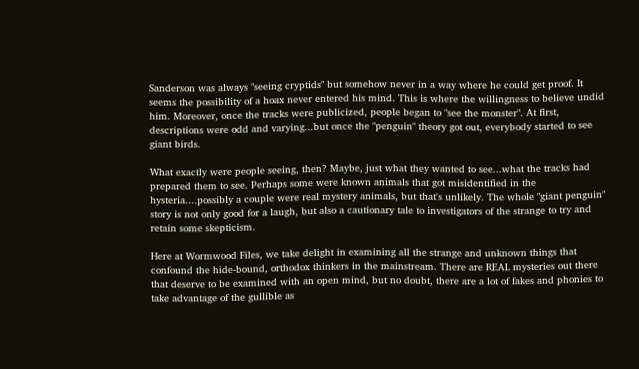Sanderson was always "seeing cryptids" but somehow never in a way where he could get proof. It seems the possibility of a hoax never entered his mind. This is where the willingness to believe undid him. Moreover, once the tracks were publicized, people began to "see the monster". At first, descriptions were odd and varying...but once the "penguin" theory got out, everybody started to see giant birds.

What exactly were people seeing, then? Maybe, just what they wanted to see...what the tracks had prepared them to see. Perhaps some were known animals that got misidentified in the hysteria....possibly a couple were real mystery animals, but that's unlikely. The whole "giant penguin" story is not only good for a laugh, but also a cautionary tale to investigators of the strange to try and retain some skepticism.

Here at Wormwood Files, we take delight in examining all the strange and unknown things that confound the hide-bound, orthodox thinkers in the mainstream. There are REAL mysteries out there that deserve to be examined with an open mind, but no doubt, there are a lot of fakes and phonies to take advantage of the gullible as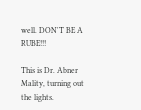well. DON'T BE A RUBE!!!

This is Dr. Abner Mality, turning out the lights.